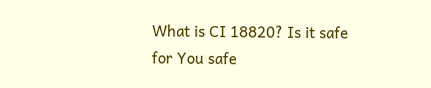What is CI 18820? Is it safe for You safe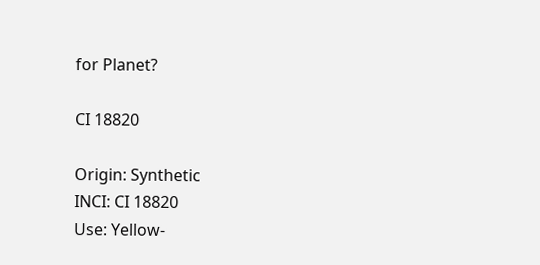for Planet?

CI 18820

Origin: Synthetic
INCI: CI 18820
Use: Yellow-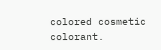colored cosmetic colorant.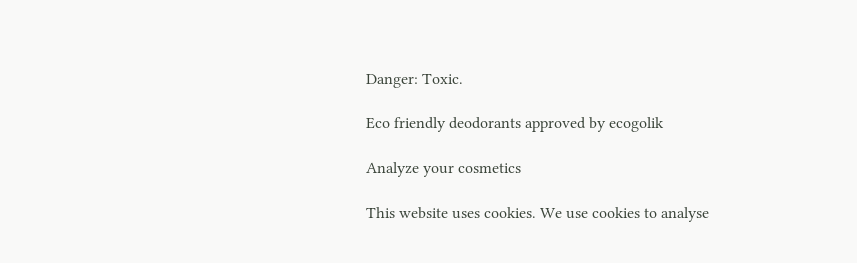Danger: Toxic.

Eco friendly deodorants approved by ecogolik

Analyze your cosmetics

This website uses cookies. We use cookies to analyse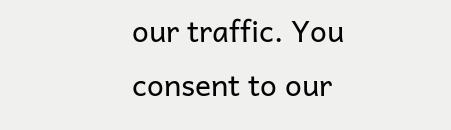our traffic. You consent to our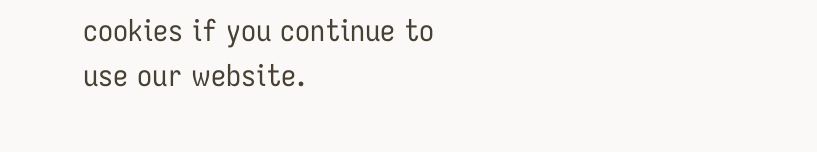cookies if you continue to use our website.